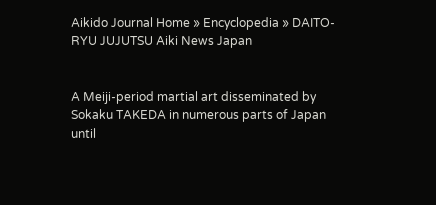Aikido Journal Home » Encyclopedia » DAITO-RYU JUJUTSU Aiki News Japan


A Meiji-period martial art disseminated by Sokaku TAKEDA in numerous parts of Japan until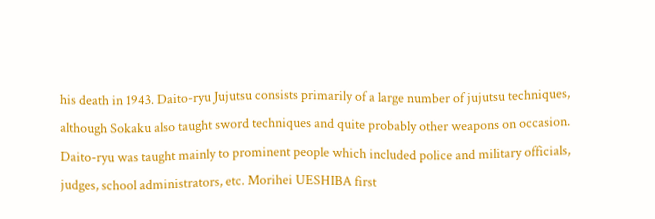his death in 1943. Daito-ryu Jujutsu consists primarily of a large number of jujutsu techniques, although Sokaku also taught sword techniques and quite probably other weapons on occasion. Daito-ryu was taught mainly to prominent people which included police and military officials, judges, school administrators, etc. Morihei UESHIBA first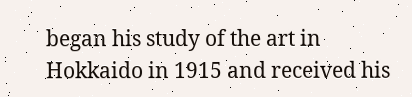began his study of the art in Hokkaido in 1915 and received his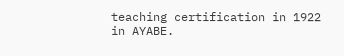teaching certification in 1922 in AYABE.